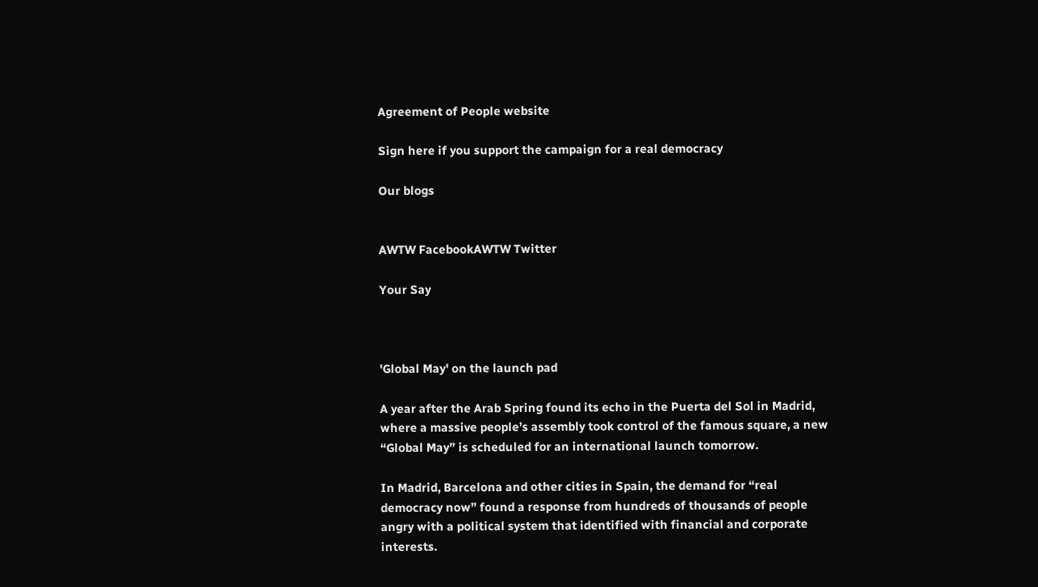Agreement of People website

Sign here if you support the campaign for a real democracy

Our blogs


AWTW FacebookAWTW Twitter

Your Say



'Global May' on the launch pad

A year after the Arab Spring found its echo in the Puerta del Sol in Madrid, where a massive people’s assembly took control of the famous square, a new “Global May” is scheduled for an international launch tomorrow.

In Madrid, Barcelona and other cities in Spain, the demand for “real democracy now” found a response from hundreds of thousands of people angry with a political system that identified with financial and corporate interests.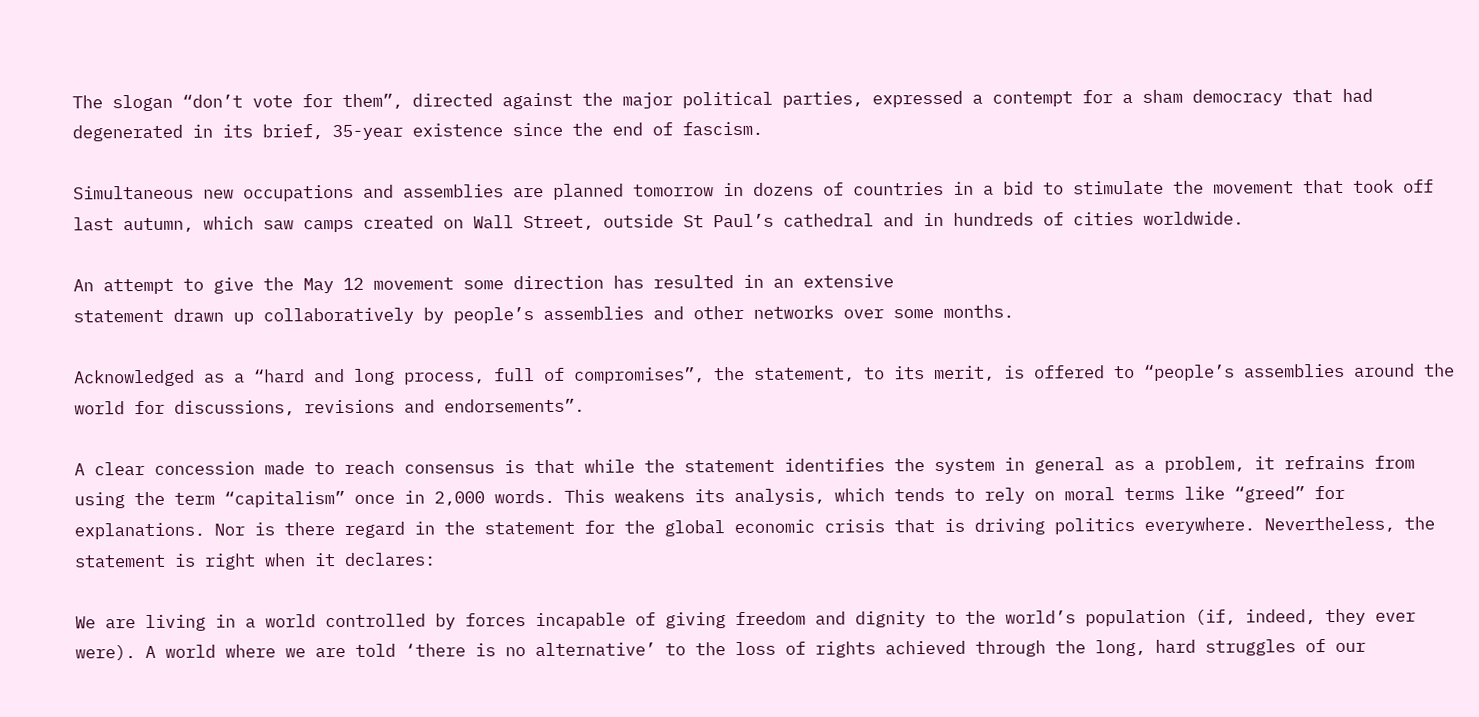The slogan “don’t vote for them”, directed against the major political parties, expressed a contempt for a sham democracy that had degenerated in its brief, 35-year existence since the end of fascism.

Simultaneous new occupations and assemblies are planned tomorrow in dozens of countries in a bid to stimulate the movement that took off last autumn, which saw camps created on Wall Street, outside St Paul’s cathedral and in hundreds of cities worldwide.

An attempt to give the May 12 movement some direction has resulted in an extensive
statement drawn up collaboratively by people’s assemblies and other networks over some months.

Acknowledged as a “hard and long process, full of compromises”, the statement, to its merit, is offered to “people’s assemblies around the world for discussions, revisions and endorsements”.

A clear concession made to reach consensus is that while the statement identifies the system in general as a problem, it refrains from using the term “capitalism” once in 2,000 words. This weakens its analysis, which tends to rely on moral terms like “greed” for explanations. Nor is there regard in the statement for the global economic crisis that is driving politics everywhere. Nevertheless, the statement is right when it declares:

We are living in a world controlled by forces incapable of giving freedom and dignity to the world’s population (if, indeed, they ever were). A world where we are told ‘there is no alternative’ to the loss of rights achieved through the long, hard struggles of our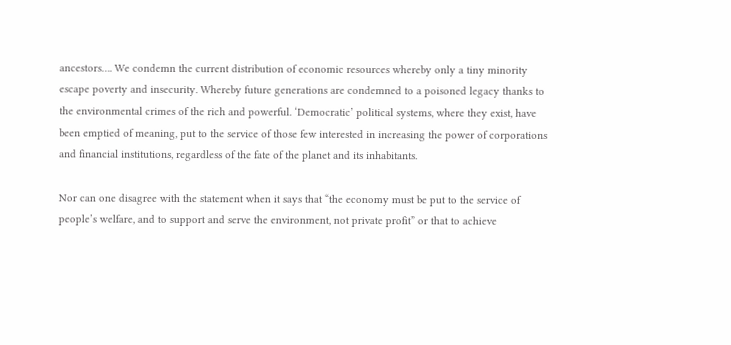ancestors…. We condemn the current distribution of economic resources whereby only a tiny minority escape poverty and insecurity. Whereby future generations are condemned to a poisoned legacy thanks to the environmental crimes of the rich and powerful. ‘Democratic’ political systems, where they exist, have been emptied of meaning, put to the service of those few interested in increasing the power of corporations and financial institutions, regardless of the fate of the planet and its inhabitants.

Nor can one disagree with the statement when it says that “the economy must be put to the service of people’s welfare, and to support and serve the environment, not private profit” or that to achieve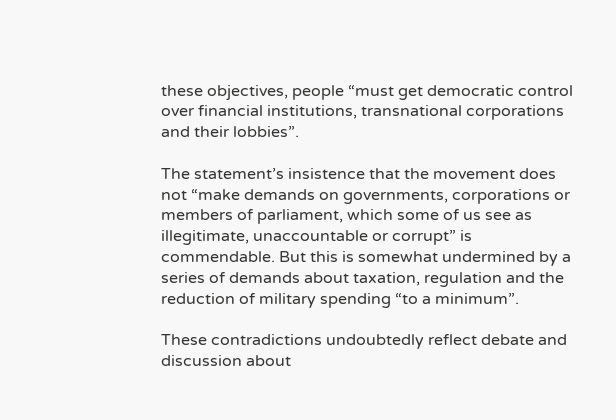these objectives, people “must get democratic control over financial institutions, transnational corporations and their lobbies”.

The statement’s insistence that the movement does not “make demands on governments, corporations or members of parliament, which some of us see as illegitimate, unaccountable or corrupt” is commendable. But this is somewhat undermined by a series of demands about taxation, regulation and the reduction of military spending “to a minimum”.

These contradictions undoubtedly reflect debate and discussion about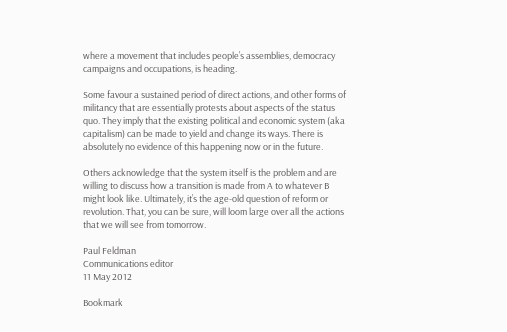where a movement that includes people’s assemblies, democracy campaigns and occupations, is heading.

Some favour a sustained period of direct actions, and other forms of militancy that are essentially protests about aspects of the status quo. They imply that the existing political and economic system (aka capitalism) can be made to yield and change its ways. There is absolutely no evidence of this happening now or in the future.

Others acknowledge that the system itself is the problem and are willing to discuss how a transition is made from A to whatever B might look like. Ultimately, it’s the age-old question of reform or revolution. That, you can be sure, will loom large over all the actions that we will see from tomorrow.

Paul Feldman
Communications editor
11 May 2012

Bookmark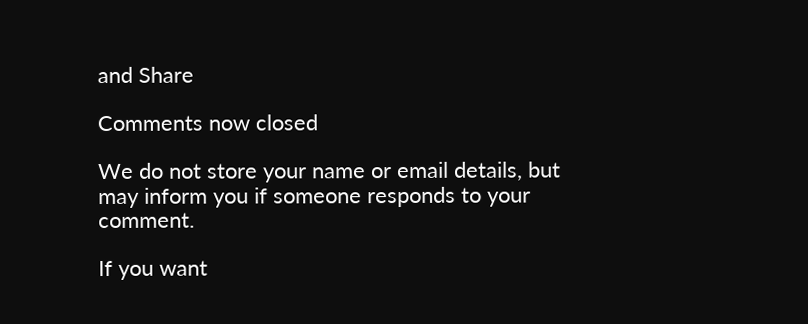and Share

Comments now closed

We do not store your name or email details, but may inform you if someone responds to your comment.

If you want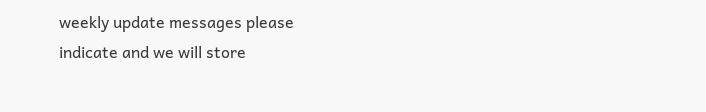weekly update messages please indicate and we will store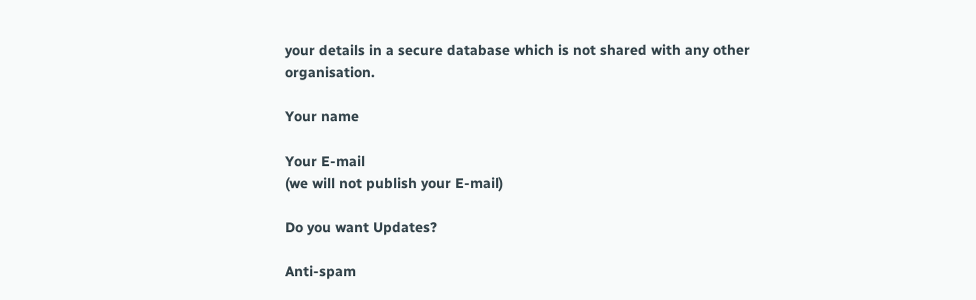your details in a secure database which is not shared with any other organisation.

Your name

Your E-mail
(we will not publish your E-mail)

Do you want Updates?

Anti-spam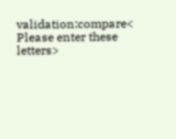validation:compare< Please enter these letters>